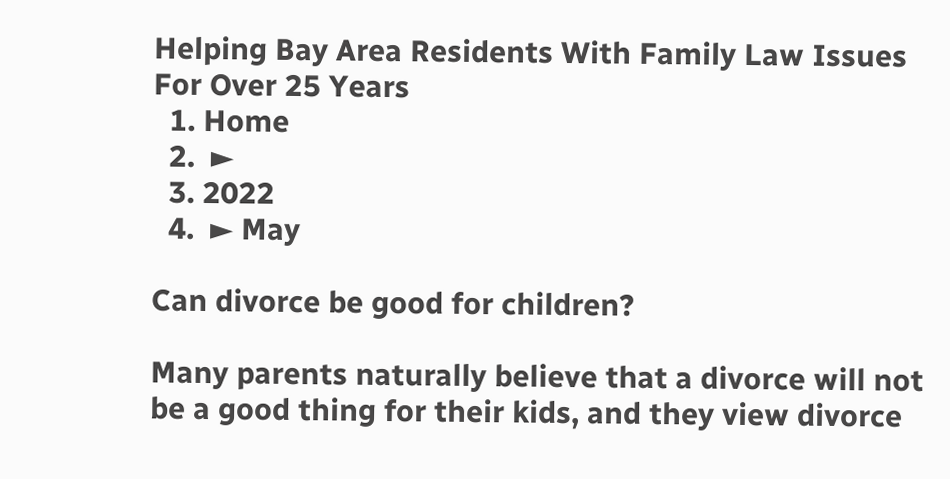Helping Bay Area Residents With Family Law Issues For Over 25 Years
  1. Home
  2.  ►
  3. 2022
  4.  ► May

Can divorce be good for children?

Many parents naturally believe that a divorce will not be a good thing for their kids, and they view divorce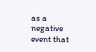as a negative event that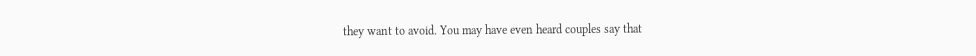they want to avoid. You may have even heard couples say that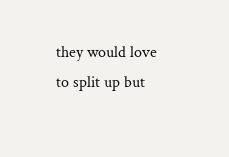they would love to split up but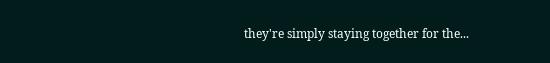they're simply staying together for the...